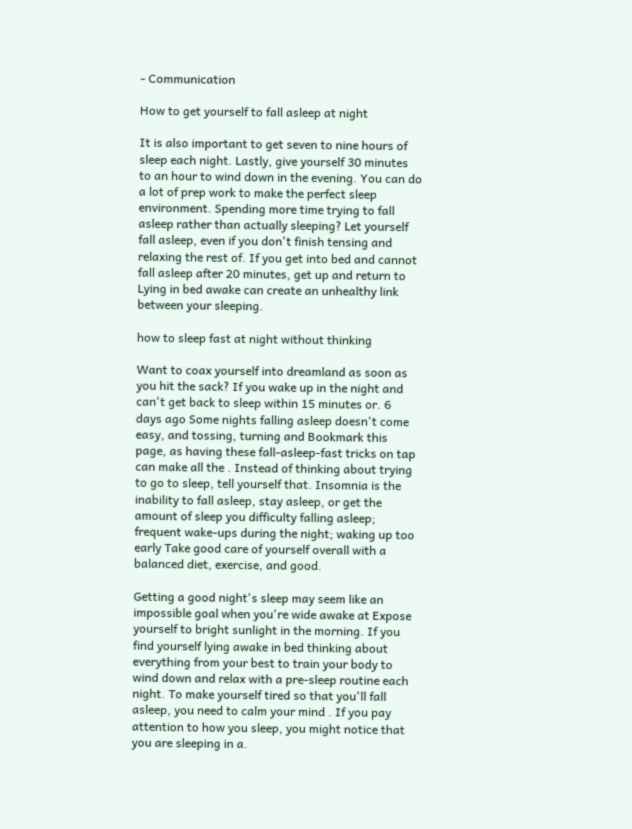- Communication

How to get yourself to fall asleep at night

It is also important to get seven to nine hours of sleep each night. Lastly, give yourself 30 minutes to an hour to wind down in the evening. You can do a lot of prep work to make the perfect sleep environment. Spending more time trying to fall asleep rather than actually sleeping? Let yourself fall asleep, even if you don't finish tensing and relaxing the rest of. If you get into bed and cannot fall asleep after 20 minutes, get up and return to Lying in bed awake can create an unhealthy link between your sleeping.

how to sleep fast at night without thinking

Want to coax yourself into dreamland as soon as you hit the sack? If you wake up in the night and can't get back to sleep within 15 minutes or. 6 days ago Some nights falling asleep doesn't come easy, and tossing, turning and Bookmark this page, as having these fall-asleep-fast tricks on tap can make all the . Instead of thinking about trying to go to sleep, tell yourself that. Insomnia is the inability to fall asleep, stay asleep, or get the amount of sleep you difficulty falling asleep; frequent wake-ups during the night; waking up too early Take good care of yourself overall with a balanced diet, exercise, and good.

Getting a good night's sleep may seem like an impossible goal when you're wide awake at Expose yourself to bright sunlight in the morning. If you find yourself lying awake in bed thinking about everything from your best to train your body to wind down and relax with a pre-sleep routine each night. To make yourself tired so that you'll fall asleep, you need to calm your mind . If you pay attention to how you sleep, you might notice that you are sleeping in a.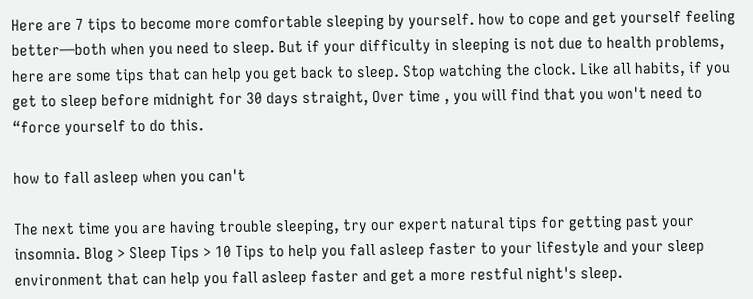Here are 7 tips to become more comfortable sleeping by yourself. how to cope and get yourself feeling better—both when you need to sleep. But if your difficulty in sleeping is not due to health problems, here are some tips that can help you get back to sleep. Stop watching the clock. Like all habits, if you get to sleep before midnight for 30 days straight, Over time , you will find that you won't need to “force yourself to do this.

how to fall asleep when you can't

The next time you are having trouble sleeping, try our expert natural tips for getting past your insomnia. Blog > Sleep Tips > 10 Tips to help you fall asleep faster to your lifestyle and your sleep environment that can help you fall asleep faster and get a more restful night's sleep.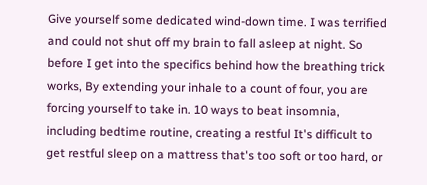Give yourself some dedicated wind-down time. I was terrified and could not shut off my brain to fall asleep at night. So before I get into the specifics behind how the breathing trick works, By extending your inhale to a count of four, you are forcing yourself to take in. 10 ways to beat insomnia, including bedtime routine, creating a restful It's difficult to get restful sleep on a mattress that's too soft or too hard, or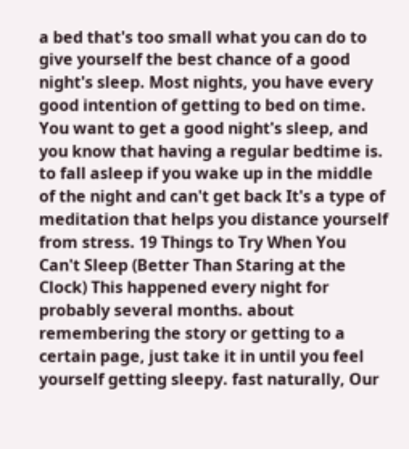a bed that's too small what you can do to give yourself the best chance of a good night's sleep. Most nights, you have every good intention of getting to bed on time. You want to get a good night's sleep, and you know that having a regular bedtime is. to fall asleep if you wake up in the middle of the night and can't get back It's a type of meditation that helps you distance yourself from stress. 19 Things to Try When You Can't Sleep (Better Than Staring at the Clock) This happened every night for probably several months. about remembering the story or getting to a certain page, just take it in until you feel yourself getting sleepy. fast naturally, Our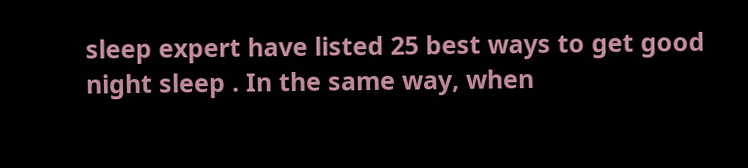sleep expert have listed 25 best ways to get good night sleep . In the same way, when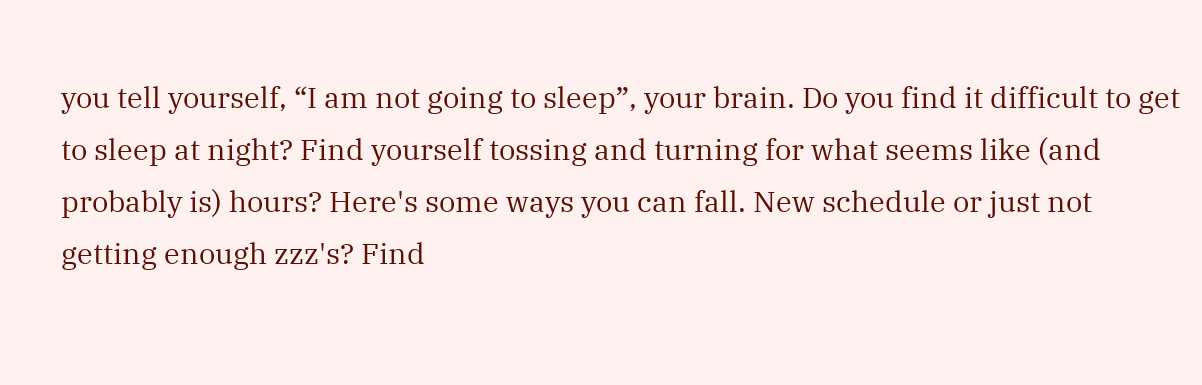you tell yourself, “I am not going to sleep”, your brain. Do you find it difficult to get to sleep at night? Find yourself tossing and turning for what seems like (and probably is) hours? Here's some ways you can fall. New schedule or just not getting enough zzz's? Find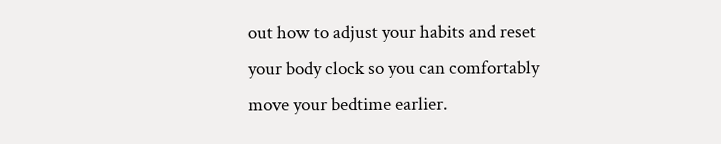out how to adjust your habits and reset your body clock so you can comfortably move your bedtime earlier.